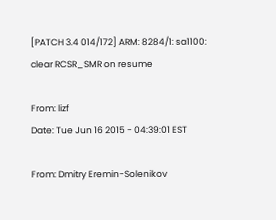[PATCH 3.4 014/172] ARM: 8284/1: sa1100: clear RCSR_SMR on resume

From: lizf
Date: Tue Jun 16 2015 - 04:39:01 EST

From: Dmitry Eremin-Solenikov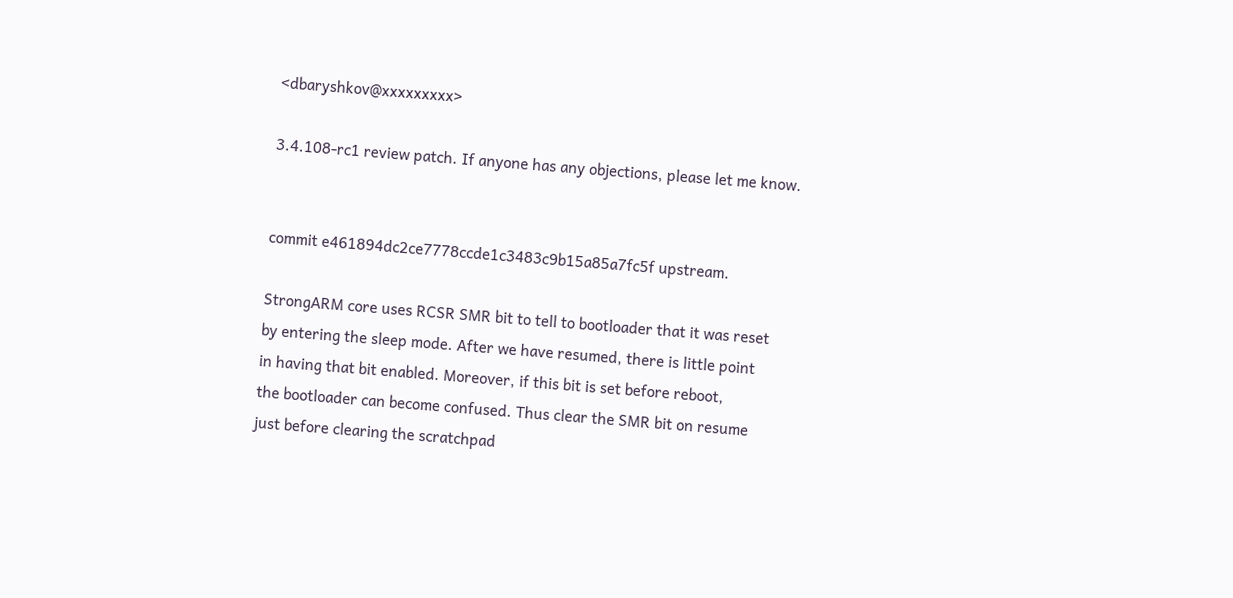<dbaryshkov@xxxxxxxxx>

3.4.108-rc1 review patch. If anyone has any objections, please let me know.


commit e461894dc2ce7778ccde1c3483c9b15a85a7fc5f upstream.

StrongARM core uses RCSR SMR bit to tell to bootloader that it was reset
by entering the sleep mode. After we have resumed, there is little point
in having that bit enabled. Moreover, if this bit is set before reboot,
the bootloader can become confused. Thus clear the SMR bit on resume
just before clearing the scratchpad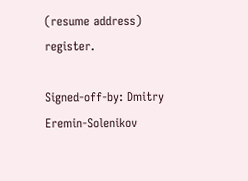(resume address) register.

Signed-off-by: Dmitry Eremin-Solenikov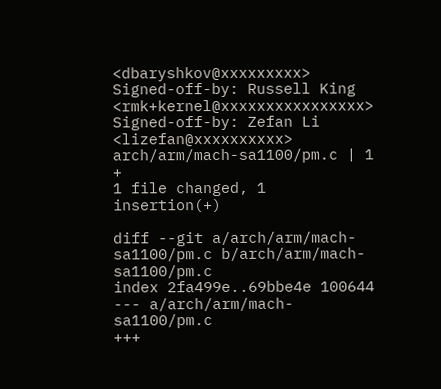<dbaryshkov@xxxxxxxxx>
Signed-off-by: Russell King <rmk+kernel@xxxxxxxxxxxxxxxx>
Signed-off-by: Zefan Li <lizefan@xxxxxxxxxx>
arch/arm/mach-sa1100/pm.c | 1 +
1 file changed, 1 insertion(+)

diff --git a/arch/arm/mach-sa1100/pm.c b/arch/arm/mach-sa1100/pm.c
index 2fa499e..69bbe4e 100644
--- a/arch/arm/mach-sa1100/pm.c
+++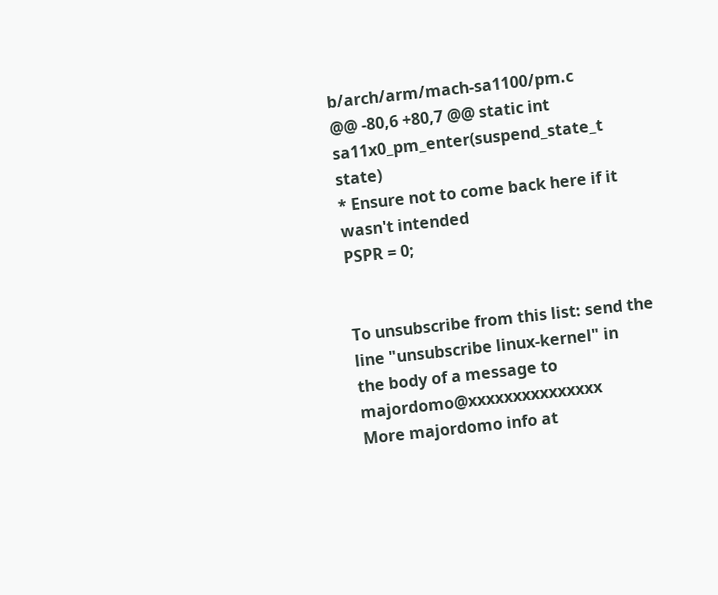b/arch/arm/mach-sa1100/pm.c
@@ -80,6 +80,7 @@ static int sa11x0_pm_enter(suspend_state_t state)
* Ensure not to come back here if it wasn't intended
PSPR = 0;


To unsubscribe from this list: send the line "unsubscribe linux-kernel" in
the body of a message to majordomo@xxxxxxxxxxxxxxx
More majordomo info at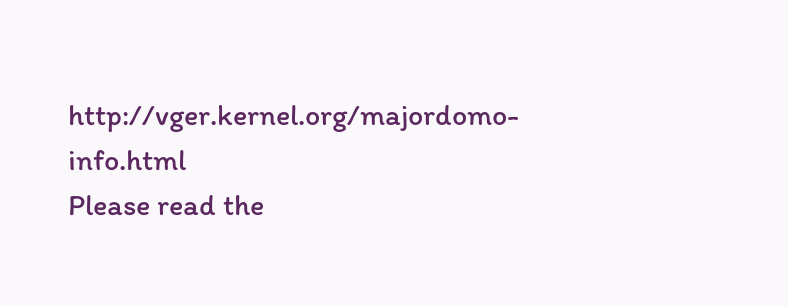http://vger.kernel.org/majordomo-info.html
Please read the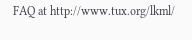FAQ at http://www.tux.org/lkml/